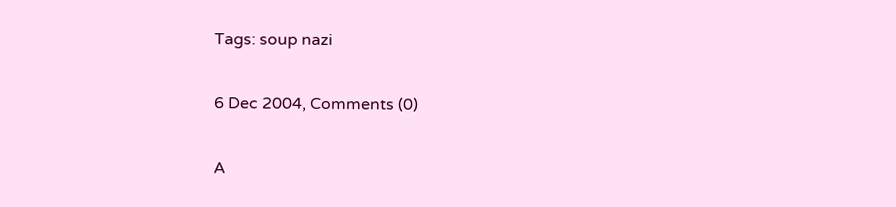Tags: soup nazi

6 Dec 2004, Comments (0)

A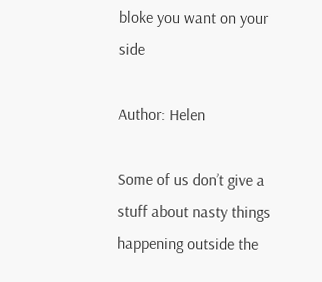bloke you want on your side

Author: Helen

Some of us don’t give a stuff about nasty things happening outside the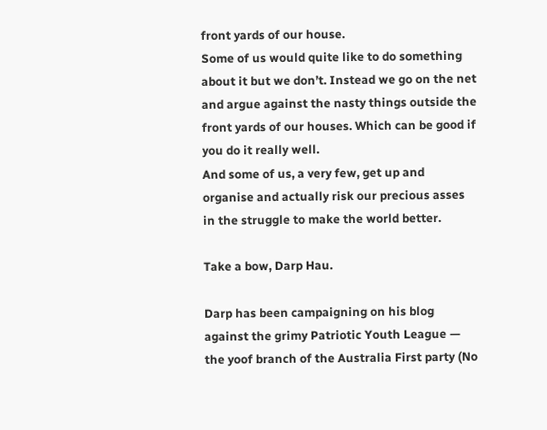front yards of our house.
Some of us would quite like to do something about it but we don’t. Instead we go on the net and argue against the nasty things outside the front yards of our houses. Which can be good if you do it really well.
And some of us, a very few, get up and organise and actually risk our precious asses in the struggle to make the world better.

Take a bow, Darp Hau.

Darp has been campaigning on his blog against the grimy Patriotic Youth League — the yoof branch of the Australia First party (No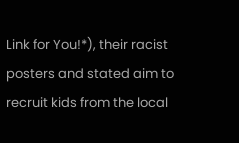Link for You!*), their racist posters and stated aim to recruit kids from the local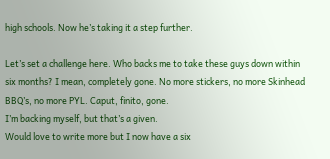high schools. Now he’s taking it a step further.

Let’s set a challenge here. Who backs me to take these guys down within six months? I mean, completely gone. No more stickers, no more Skinhead BBQ’s, no more PYL. Caput, finito, gone.
I’m backing myself, but that’s a given.
Would love to write more but I now have a six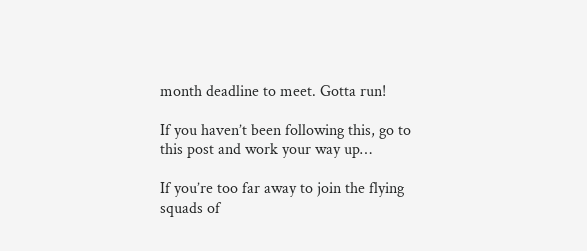month deadline to meet. Gotta run!

If you haven’t been following this, go to this post and work your way up…

If you’re too far away to join the flying squads of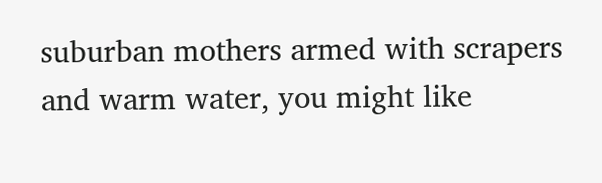suburban mothers armed with scrapers and warm water, you might like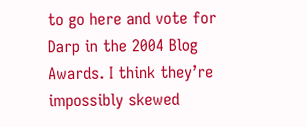to go here and vote for Darp in the 2004 Blog Awards. I think they’re impossibly skewed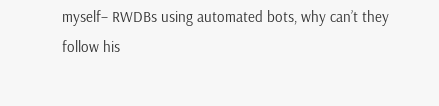myself– RWDBs using automated bots, why can’t they follow his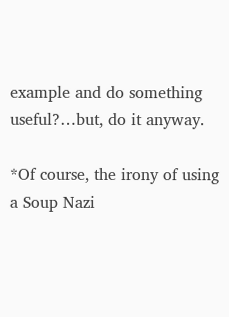example and do something useful?…but, do it anyway.

*Of course, the irony of using a Soup Nazi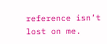reference isn’t lost on me.